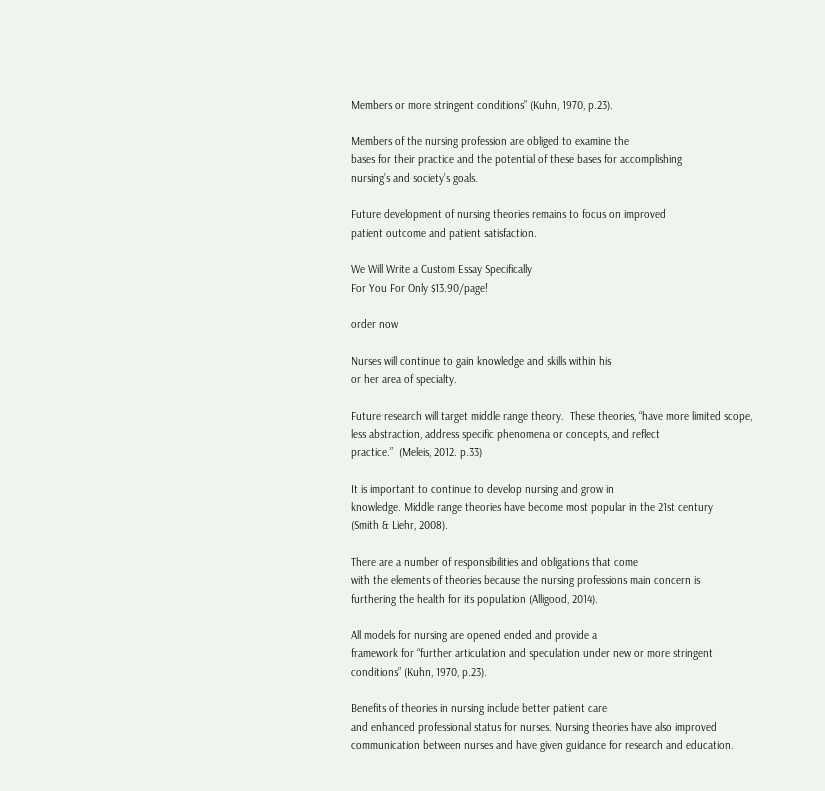Members or more stringent conditions” (Kuhn, 1970, p.23).

Members of the nursing profession are obliged to examine the
bases for their practice and the potential of these bases for accomplishing
nursing’s and society’s goals.

Future development of nursing theories remains to focus on improved
patient outcome and patient satisfaction.

We Will Write a Custom Essay Specifically
For You For Only $13.90/page!

order now

Nurses will continue to gain knowledge and skills within his
or her area of specialty.

Future research will target middle range theory.  These theories, “have more limited scope,
less abstraction, address specific phenomena or concepts, and reflect
practice.”  (Meleis, 2012. p.33)

It is important to continue to develop nursing and grow in
knowledge. Middle range theories have become most popular in the 21st century
(Smith & Liehr, 2008).

There are a number of responsibilities and obligations that come
with the elements of theories because the nursing professions main concern is
furthering the health for its population (Alligood, 2014).

All models for nursing are opened ended and provide a
framework for “further articulation and speculation under new or more stringent
conditions” (Kuhn, 1970, p.23).

Benefits of theories in nursing include better patient care
and enhanced professional status for nurses. Nursing theories have also improved
communication between nurses and have given guidance for research and education.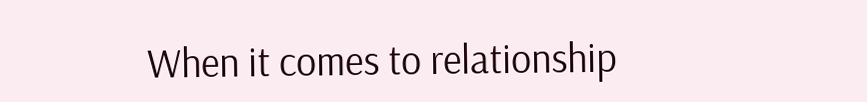When it comes to relationship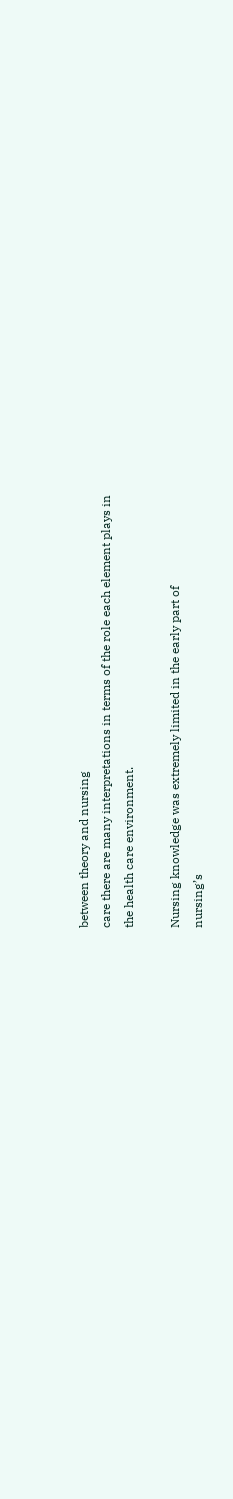between theory and nursing
care there are many interpretations in terms of the role each element plays in
the health care environment.

Nursing knowledge was extremely limited in the early part of
nursing’s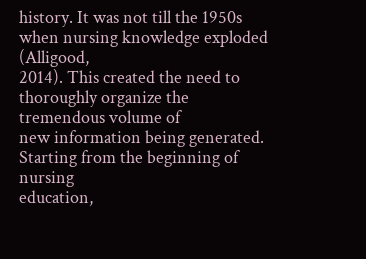history. It was not till the 1950s when nursing knowledge exploded (Alligood,
2014). This created the need to thoroughly organize the tremendous volume of
new information being generated. Starting from the beginning of nursing
education,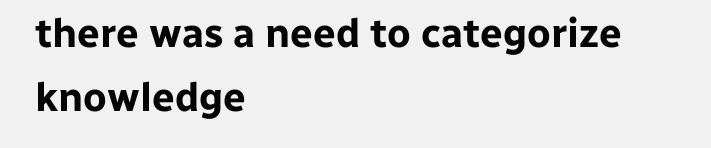there was a need to categorize knowledge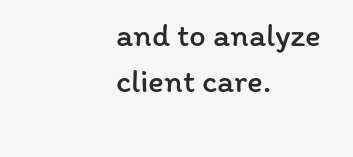and to analyze client care.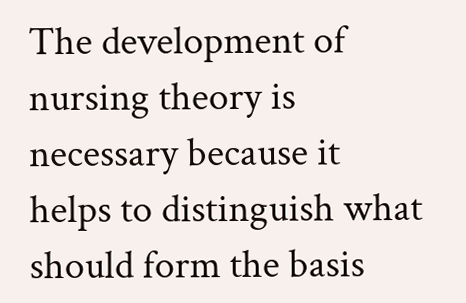The development of nursing theory is necessary because it
helps to distinguish what should form the basis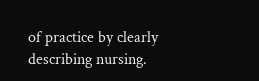of practice by clearly
describing nursing.